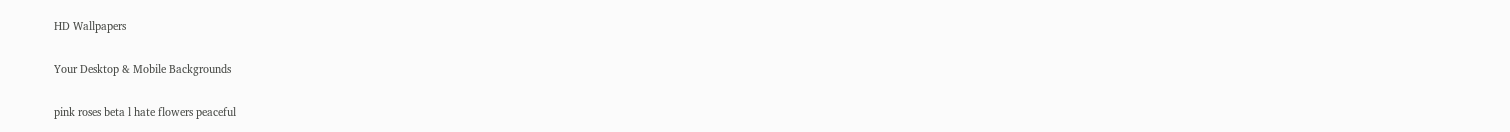HD Wallpapers

Your Desktop & Mobile Backgrounds

pink roses beta l hate flowers peaceful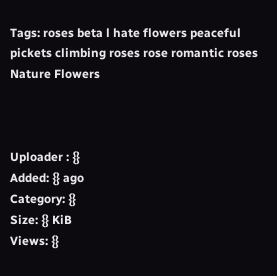Tags: roses beta l hate flowers peaceful pickets climbing roses rose romantic roses Nature Flowers



Uploader : {}
Added: {} ago
Category: {}
Size: {} KiB
Views: {}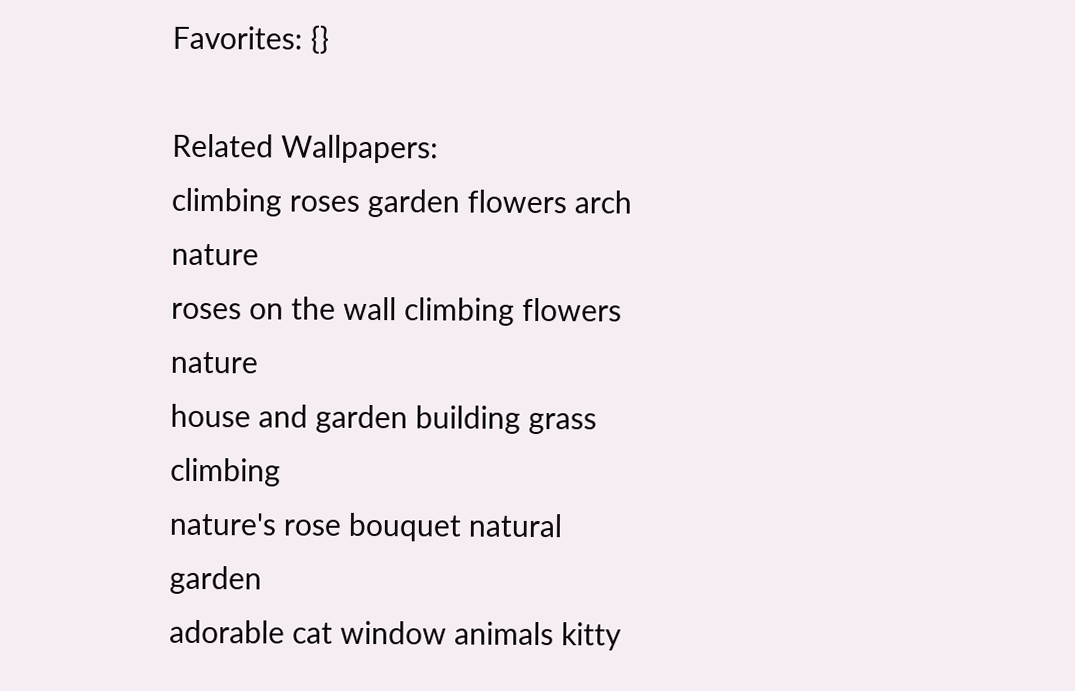Favorites: {}

Related Wallpapers:
climbing roses garden flowers arch nature
roses on the wall climbing flowers nature
house and garden building grass climbing
nature's rose bouquet natural garden
adorable cat window animals kitty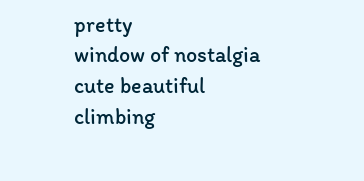pretty
window of nostalgia cute beautiful climbing